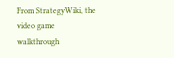From StrategyWiki, the video game walkthrough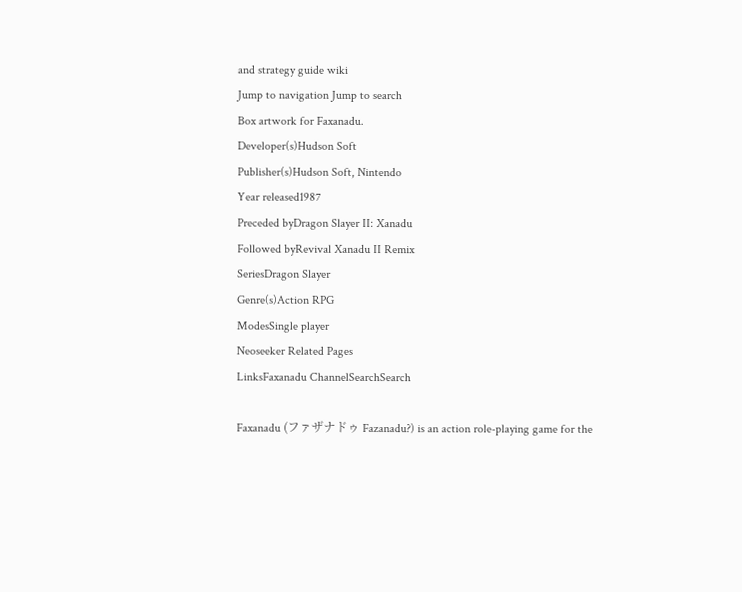and strategy guide wiki
Jump to navigation Jump to search
Box artwork for Faxanadu.
Developer(s)Hudson Soft
Publisher(s)Hudson Soft, Nintendo
Year released1987
Preceded byDragon Slayer II: Xanadu
Followed byRevival Xanadu II Remix
SeriesDragon Slayer
Genre(s)Action RPG
ModesSingle player
Neoseeker Related Pages
LinksFaxanadu ChannelSearchSearch

Faxanadu (ファザナドゥ Fazanadu?) is an action role-playing game for the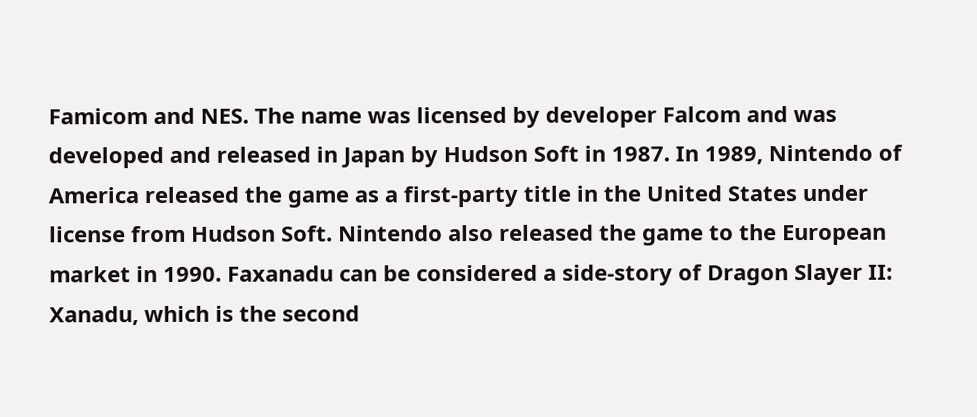Famicom and NES. The name was licensed by developer Falcom and was developed and released in Japan by Hudson Soft in 1987. In 1989, Nintendo of America released the game as a first-party title in the United States under license from Hudson Soft. Nintendo also released the game to the European market in 1990. Faxanadu can be considered a side-story of Dragon Slayer II: Xanadu, which is the second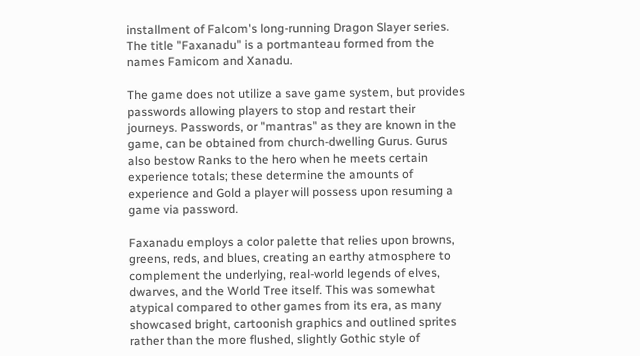installment of Falcom's long-running Dragon Slayer series. The title "Faxanadu" is a portmanteau formed from the names Famicom and Xanadu.

The game does not utilize a save game system, but provides passwords allowing players to stop and restart their journeys. Passwords, or "mantras" as they are known in the game, can be obtained from church-dwelling Gurus. Gurus also bestow Ranks to the hero when he meets certain experience totals; these determine the amounts of experience and Gold a player will possess upon resuming a game via password.

Faxanadu employs a color palette that relies upon browns, greens, reds, and blues, creating an earthy atmosphere to complement the underlying, real-world legends of elves, dwarves, and the World Tree itself. This was somewhat atypical compared to other games from its era, as many showcased bright, cartoonish graphics and outlined sprites rather than the more flushed, slightly Gothic style of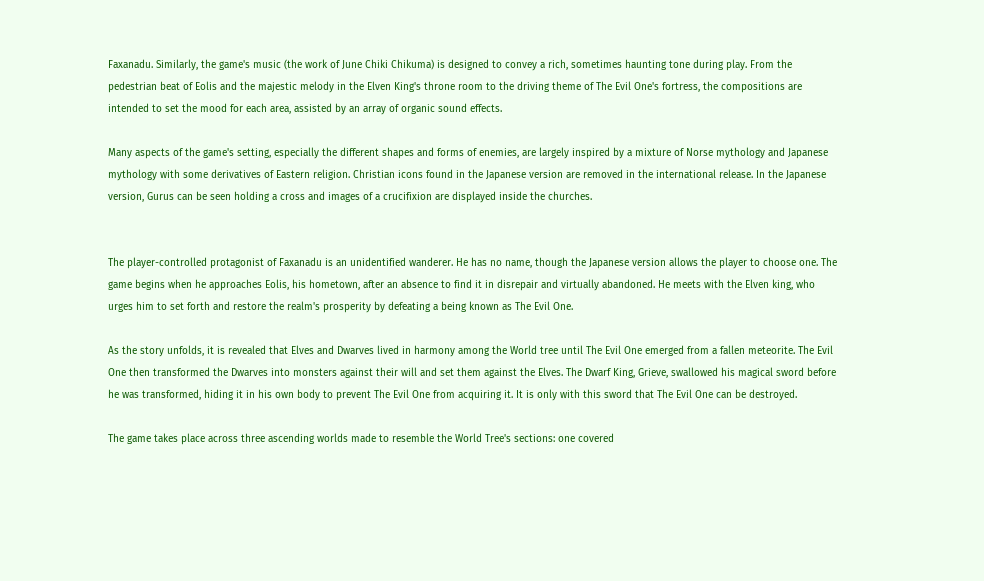Faxanadu. Similarly, the game's music (the work of June Chiki Chikuma) is designed to convey a rich, sometimes haunting tone during play. From the pedestrian beat of Eolis and the majestic melody in the Elven King's throne room to the driving theme of The Evil One's fortress, the compositions are intended to set the mood for each area, assisted by an array of organic sound effects.

Many aspects of the game's setting, especially the different shapes and forms of enemies, are largely inspired by a mixture of Norse mythology and Japanese mythology with some derivatives of Eastern religion. Christian icons found in the Japanese version are removed in the international release. In the Japanese version, Gurus can be seen holding a cross and images of a crucifixion are displayed inside the churches.


The player-controlled protagonist of Faxanadu is an unidentified wanderer. He has no name, though the Japanese version allows the player to choose one. The game begins when he approaches Eolis, his hometown, after an absence to find it in disrepair and virtually abandoned. He meets with the Elven king, who urges him to set forth and restore the realm's prosperity by defeating a being known as The Evil One.

As the story unfolds, it is revealed that Elves and Dwarves lived in harmony among the World tree until The Evil One emerged from a fallen meteorite. The Evil One then transformed the Dwarves into monsters against their will and set them against the Elves. The Dwarf King, Grieve, swallowed his magical sword before he was transformed, hiding it in his own body to prevent The Evil One from acquiring it. It is only with this sword that The Evil One can be destroyed.

The game takes place across three ascending worlds made to resemble the World Tree's sections: one covered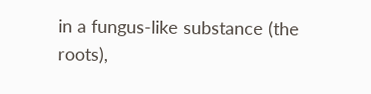in a fungus-like substance (the roots),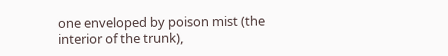one enveloped by poison mist (the interior of the trunk),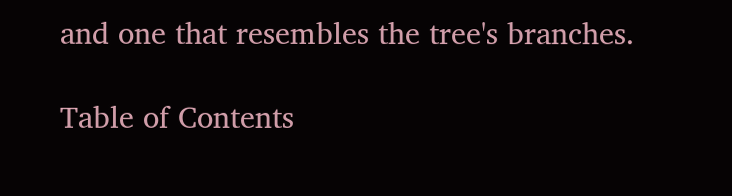and one that resembles the tree's branches.

Table of Contents